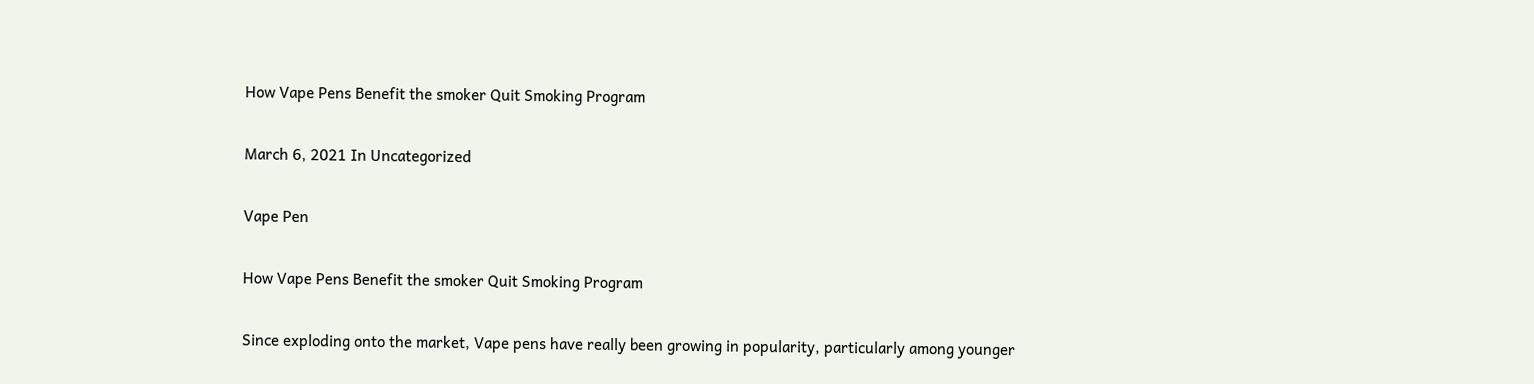How Vape Pens Benefit the smoker Quit Smoking Program

March 6, 2021 In Uncategorized

Vape Pen

How Vape Pens Benefit the smoker Quit Smoking Program

Since exploding onto the market, Vape pens have really been growing in popularity, particularly among younger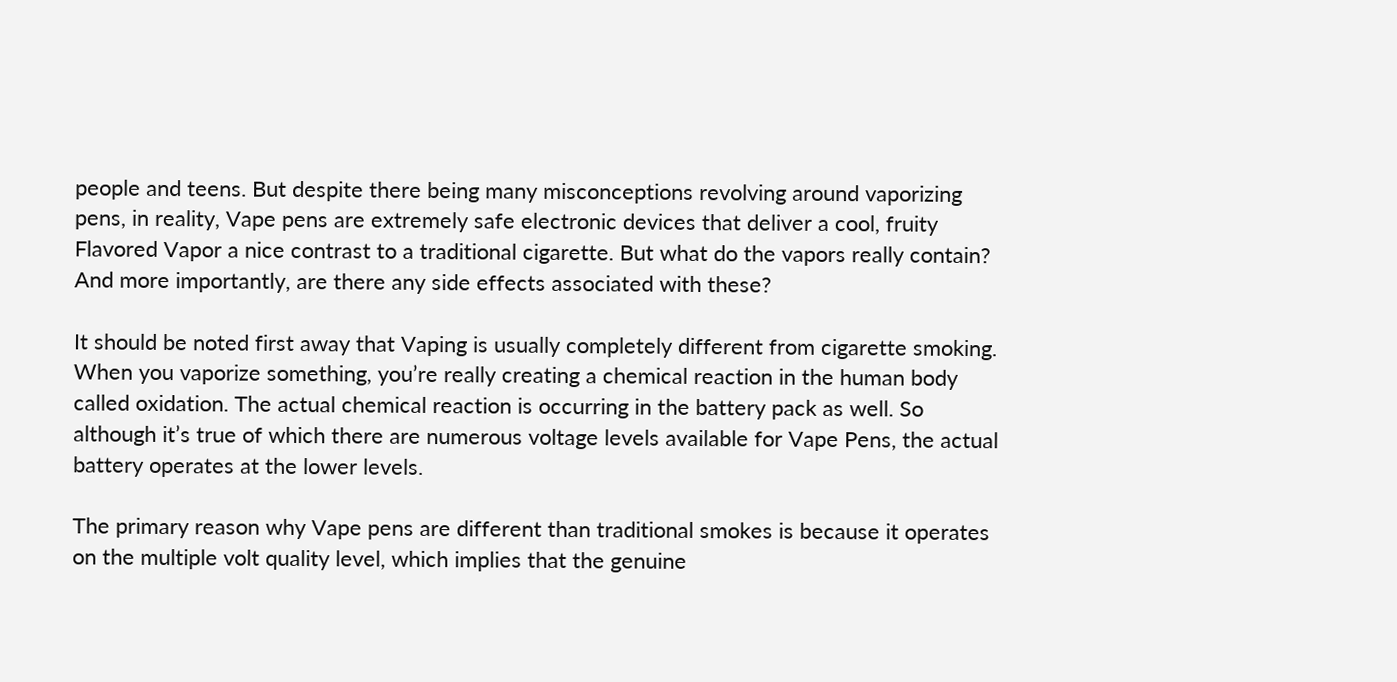people and teens. But despite there being many misconceptions revolving around vaporizing pens, in reality, Vape pens are extremely safe electronic devices that deliver a cool, fruity Flavored Vapor a nice contrast to a traditional cigarette. But what do the vapors really contain? And more importantly, are there any side effects associated with these?

It should be noted first away that Vaping is usually completely different from cigarette smoking. When you vaporize something, you’re really creating a chemical reaction in the human body called oxidation. The actual chemical reaction is occurring in the battery pack as well. So although it’s true of which there are numerous voltage levels available for Vape Pens, the actual battery operates at the lower levels.

The primary reason why Vape pens are different than traditional smokes is because it operates on the multiple volt quality level, which implies that the genuine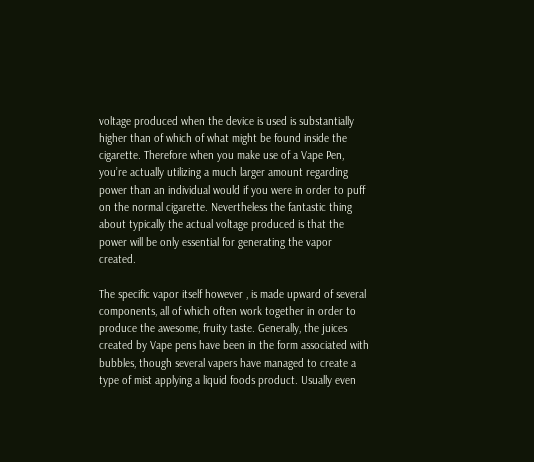voltage produced when the device is used is substantially higher than of which of what might be found inside the cigarette. Therefore when you make use of a Vape Pen, you’re actually utilizing a much larger amount regarding power than an individual would if you were in order to puff on the normal cigarette. Nevertheless the fantastic thing about typically the actual voltage produced is that the power will be only essential for generating the vapor created.

The specific vapor itself however , is made upward of several components, all of which often work together in order to produce the awesome, fruity taste. Generally, the juices created by Vape pens have been in the form associated with bubbles, though several vapers have managed to create a type of mist applying a liquid foods product. Usually even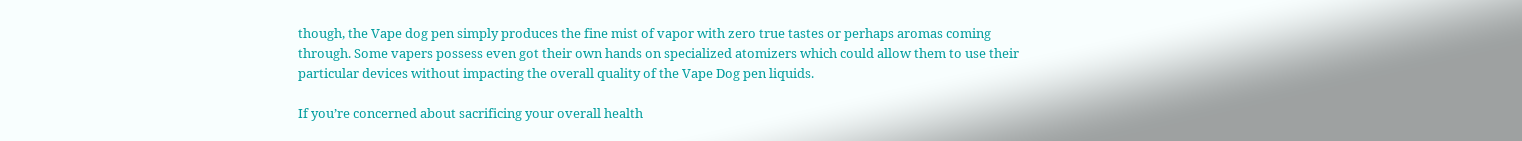though, the Vape dog pen simply produces the fine mist of vapor with zero true tastes or perhaps aromas coming through. Some vapers possess even got their own hands on specialized atomizers which could allow them to use their particular devices without impacting the overall quality of the Vape Dog pen liquids.

If you’re concerned about sacrificing your overall health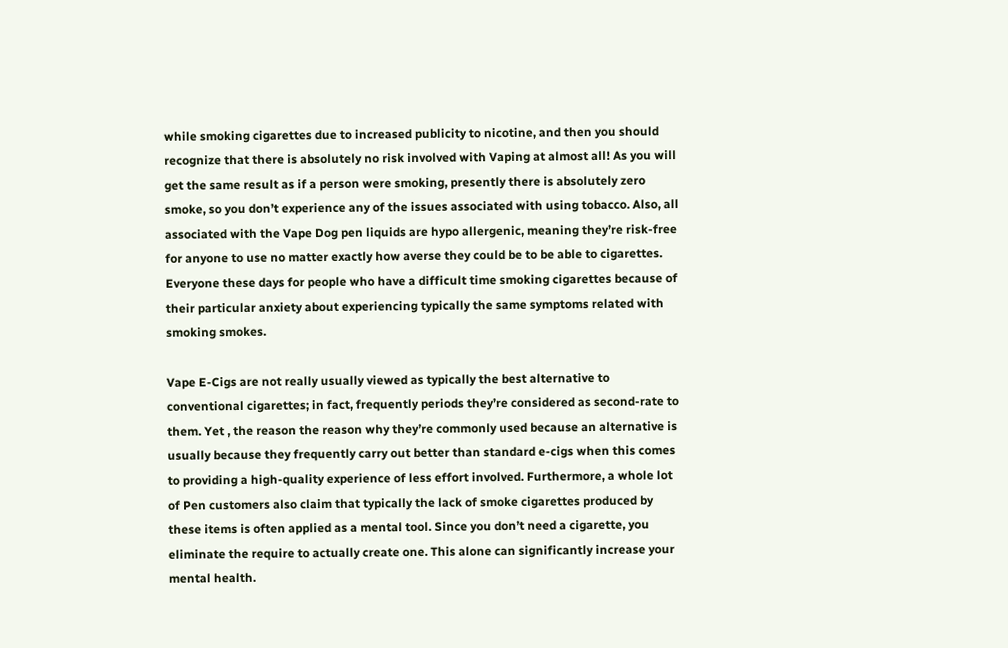while smoking cigarettes due to increased publicity to nicotine, and then you should recognize that there is absolutely no risk involved with Vaping at almost all! As you will get the same result as if a person were smoking, presently there is absolutely zero smoke, so you don’t experience any of the issues associated with using tobacco. Also, all associated with the Vape Dog pen liquids are hypo allergenic, meaning they’re risk-free for anyone to use no matter exactly how averse they could be to be able to cigarettes. Everyone these days for people who have a difficult time smoking cigarettes because of their particular anxiety about experiencing typically the same symptoms related with smoking smokes.

Vape E-Cigs are not really usually viewed as typically the best alternative to conventional cigarettes; in fact, frequently periods they’re considered as second-rate to them. Yet , the reason the reason why they’re commonly used because an alternative is usually because they frequently carry out better than standard e-cigs when this comes to providing a high-quality experience of less effort involved. Furthermore, a whole lot of Pen customers also claim that typically the lack of smoke cigarettes produced by these items is often applied as a mental tool. Since you don’t need a cigarette, you eliminate the require to actually create one. This alone can significantly increase your mental health.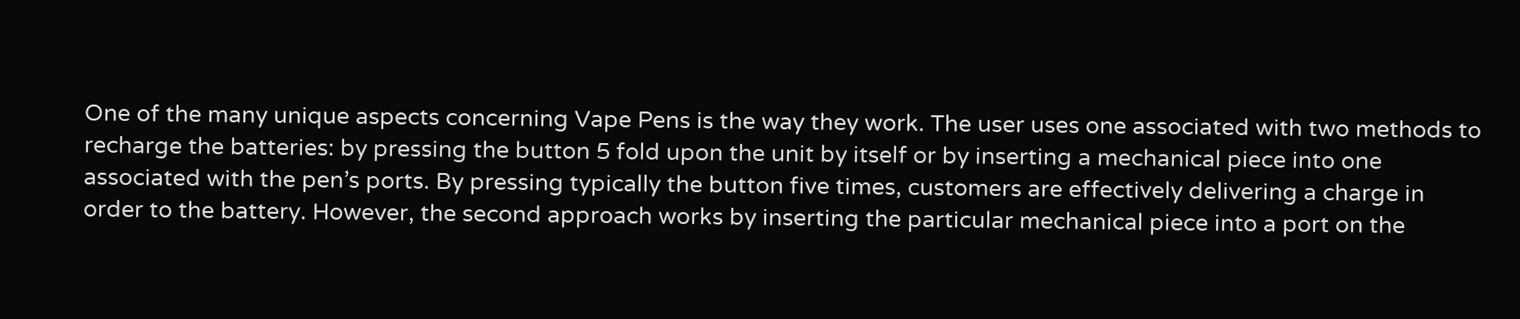One of the many unique aspects concerning Vape Pens is the way they work. The user uses one associated with two methods to recharge the batteries: by pressing the button 5 fold upon the unit by itself or by inserting a mechanical piece into one associated with the pen’s ports. By pressing typically the button five times, customers are effectively delivering a charge in order to the battery. However, the second approach works by inserting the particular mechanical piece into a port on the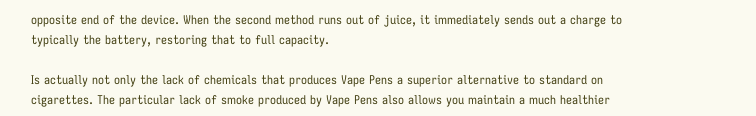opposite end of the device. When the second method runs out of juice, it immediately sends out a charge to typically the battery, restoring that to full capacity.

Is actually not only the lack of chemicals that produces Vape Pens a superior alternative to standard on cigarettes. The particular lack of smoke produced by Vape Pens also allows you maintain a much healthier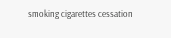smoking cigarettes cessation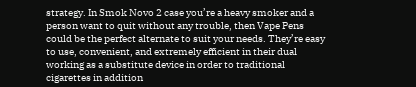strategy. In Smok Novo 2 case you’re a heavy smoker and a person want to quit without any trouble, then Vape Pens could be the perfect alternate to suit your needs. They’re easy to use, convenient, and extremely efficient in their dual working as a substitute device in order to traditional cigarettes in addition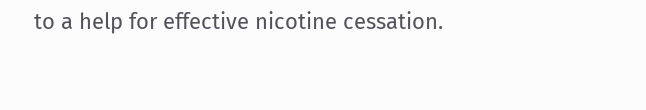to a help for effective nicotine cessation.